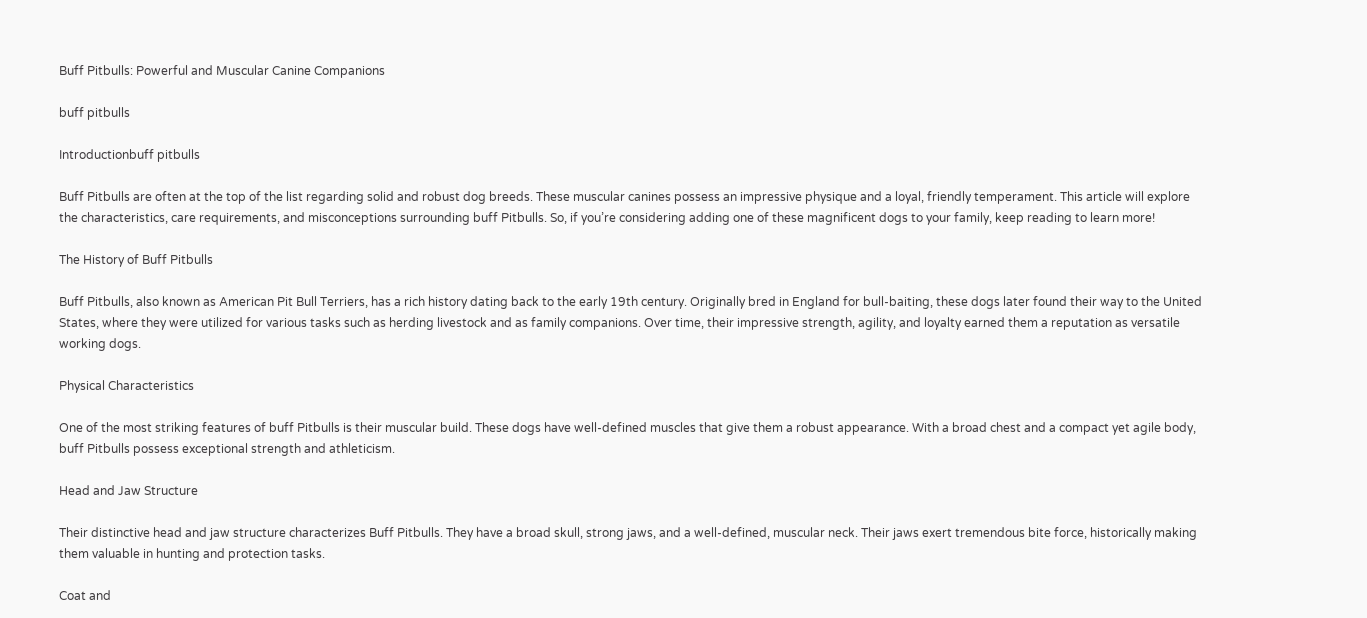Buff Pitbulls: Powerful and Muscular Canine Companions

buff pitbulls

Introductionbuff pitbulls

Buff Pitbulls are often at the top of the list regarding solid and robust dog breeds. These muscular canines possess an impressive physique and a loyal, friendly temperament. This article will explore the characteristics, care requirements, and misconceptions surrounding buff Pitbulls. So, if you’re considering adding one of these magnificent dogs to your family, keep reading to learn more!

The History of Buff Pitbulls

Buff Pitbulls, also known as American Pit Bull Terriers, has a rich history dating back to the early 19th century. Originally bred in England for bull-baiting, these dogs later found their way to the United States, where they were utilized for various tasks such as herding livestock and as family companions. Over time, their impressive strength, agility, and loyalty earned them a reputation as versatile working dogs.

Physical Characteristics

One of the most striking features of buff Pitbulls is their muscular build. These dogs have well-defined muscles that give them a robust appearance. With a broad chest and a compact yet agile body, buff Pitbulls possess exceptional strength and athleticism.

Head and Jaw Structure

Their distinctive head and jaw structure characterizes Buff Pitbulls. They have a broad skull, strong jaws, and a well-defined, muscular neck. Their jaws exert tremendous bite force, historically making them valuable in hunting and protection tasks.

Coat and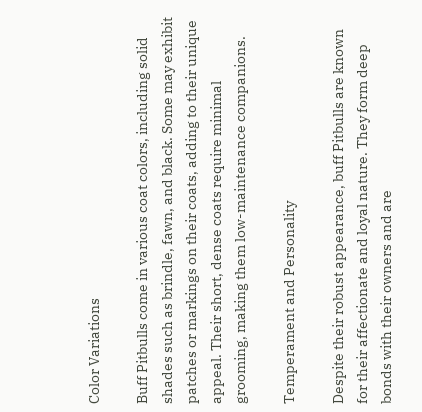Color Variations

Buff Pitbulls come in various coat colors, including solid shades such as brindle, fawn, and black. Some may exhibit patches or markings on their coats, adding to their unique appeal. Their short, dense coats require minimal grooming, making them low-maintenance companions.

Temperament and Personality

Despite their robust appearance, buff Pitbulls are known for their affectionate and loyal nature. They form deep bonds with their owners and are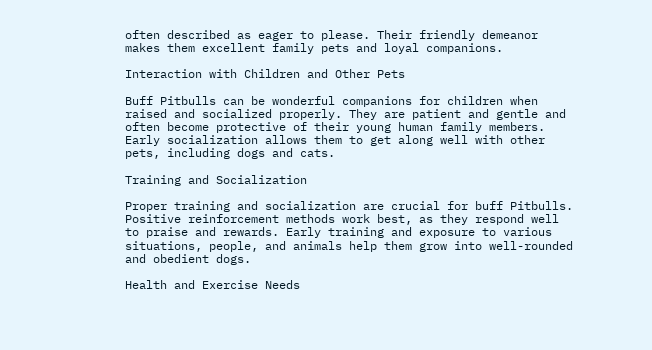often described as eager to please. Their friendly demeanor makes them excellent family pets and loyal companions.

Interaction with Children and Other Pets

Buff Pitbulls can be wonderful companions for children when raised and socialized properly. They are patient and gentle and often become protective of their young human family members. Early socialization allows them to get along well with other pets, including dogs and cats.

Training and Socialization

Proper training and socialization are crucial for buff Pitbulls. Positive reinforcement methods work best, as they respond well to praise and rewards. Early training and exposure to various situations, people, and animals help them grow into well-rounded and obedient dogs.

Health and Exercise Needs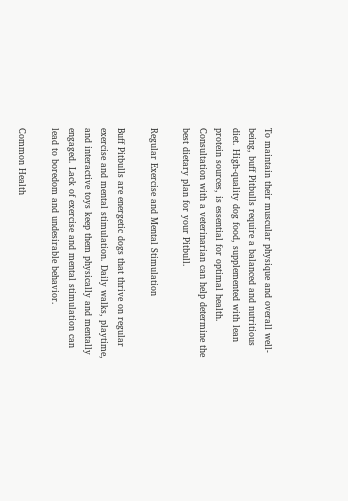To maintain their muscular physique and overall well-being, buff Pitbulls require a balanced and nutritious diet. High-quality dog food, supplemented with lean protein sources, is essential for optimal health. Consultation with a veterinarian can help determine the best dietary plan for your Pitbull.

Regular Exercise and Mental Stimulation

Buff Pitbulls are energetic dogs that thrive on regular exercise and mental stimulation. Daily walks, playtime, and interactive toys keep them physically and mentally engaged. Lack of exercise and mental stimulation can lead to boredom and undesirable behavior.

Common Health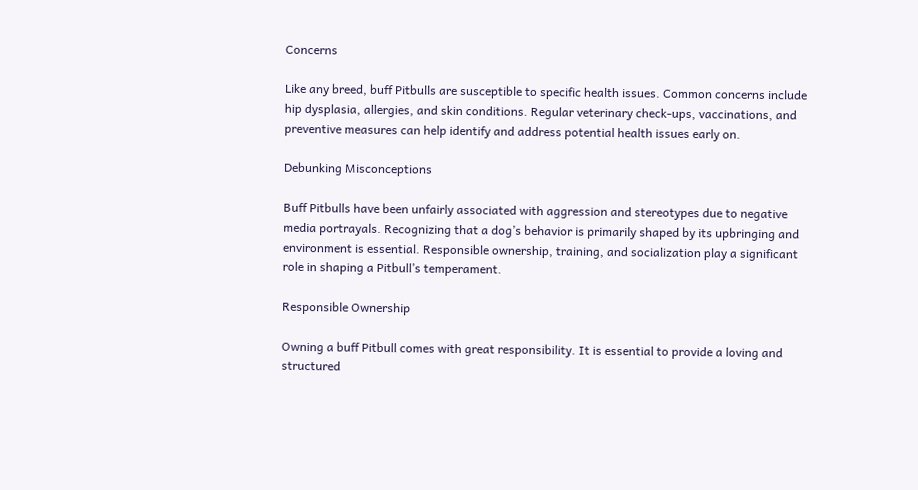Concerns

Like any breed, buff Pitbulls are susceptible to specific health issues. Common concerns include hip dysplasia, allergies, and skin conditions. Regular veterinary check-ups, vaccinations, and preventive measures can help identify and address potential health issues early on.

Debunking Misconceptions

Buff Pitbulls have been unfairly associated with aggression and stereotypes due to negative media portrayals. Recognizing that a dog’s behavior is primarily shaped by its upbringing and environment is essential. Responsible ownership, training, and socialization play a significant role in shaping a Pitbull’s temperament.

Responsible Ownership

Owning a buff Pitbull comes with great responsibility. It is essential to provide a loving and structured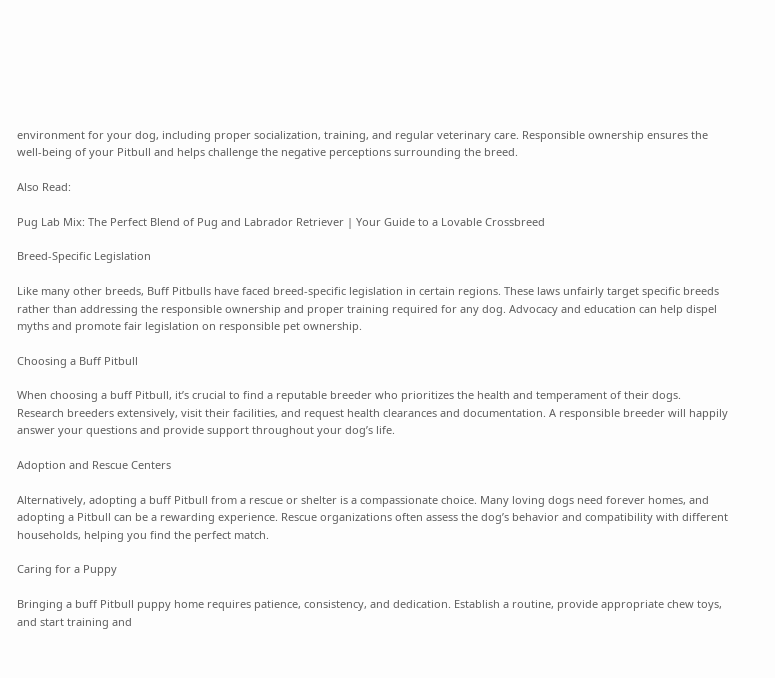environment for your dog, including proper socialization, training, and regular veterinary care. Responsible ownership ensures the well-being of your Pitbull and helps challenge the negative perceptions surrounding the breed.

Also Read:

Pug Lab Mix: The Perfect Blend of Pug and Labrador Retriever | Your Guide to a Lovable Crossbreed

Breed-Specific Legislation

Like many other breeds, Buff Pitbulls have faced breed-specific legislation in certain regions. These laws unfairly target specific breeds rather than addressing the responsible ownership and proper training required for any dog. Advocacy and education can help dispel myths and promote fair legislation on responsible pet ownership.

Choosing a Buff Pitbull

When choosing a buff Pitbull, it’s crucial to find a reputable breeder who prioritizes the health and temperament of their dogs. Research breeders extensively, visit their facilities, and request health clearances and documentation. A responsible breeder will happily answer your questions and provide support throughout your dog’s life.

Adoption and Rescue Centers

Alternatively, adopting a buff Pitbull from a rescue or shelter is a compassionate choice. Many loving dogs need forever homes, and adopting a Pitbull can be a rewarding experience. Rescue organizations often assess the dog’s behavior and compatibility with different households, helping you find the perfect match.

Caring for a Puppy

Bringing a buff Pitbull puppy home requires patience, consistency, and dedication. Establish a routine, provide appropriate chew toys, and start training and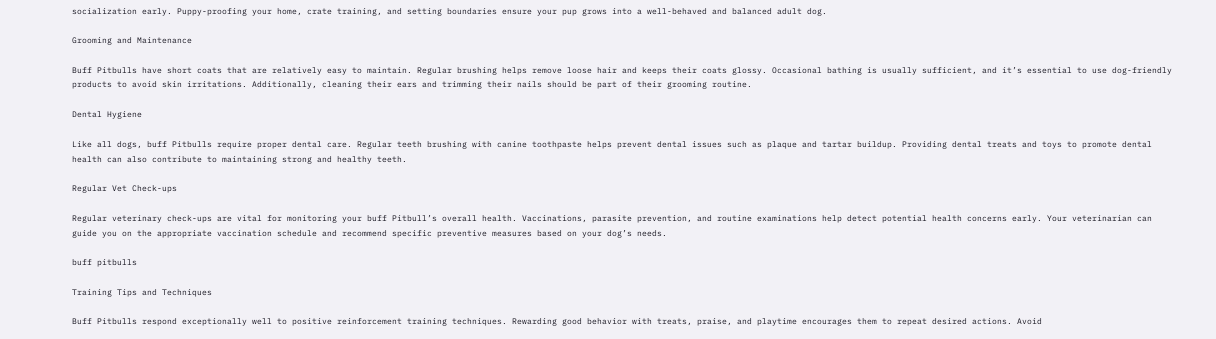socialization early. Puppy-proofing your home, crate training, and setting boundaries ensure your pup grows into a well-behaved and balanced adult dog.

Grooming and Maintenance

Buff Pitbulls have short coats that are relatively easy to maintain. Regular brushing helps remove loose hair and keeps their coats glossy. Occasional bathing is usually sufficient, and it’s essential to use dog-friendly products to avoid skin irritations. Additionally, cleaning their ears and trimming their nails should be part of their grooming routine.

Dental Hygiene

Like all dogs, buff Pitbulls require proper dental care. Regular teeth brushing with canine toothpaste helps prevent dental issues such as plaque and tartar buildup. Providing dental treats and toys to promote dental health can also contribute to maintaining strong and healthy teeth.

Regular Vet Check-ups

Regular veterinary check-ups are vital for monitoring your buff Pitbull’s overall health. Vaccinations, parasite prevention, and routine examinations help detect potential health concerns early. Your veterinarian can guide you on the appropriate vaccination schedule and recommend specific preventive measures based on your dog’s needs.

buff pitbulls

Training Tips and Techniques

Buff Pitbulls respond exceptionally well to positive reinforcement training techniques. Rewarding good behavior with treats, praise, and playtime encourages them to repeat desired actions. Avoid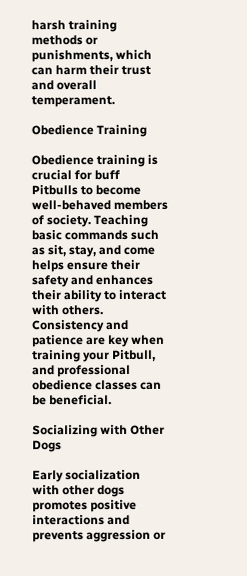harsh training methods or punishments, which can harm their trust and overall temperament.

Obedience Training

Obedience training is crucial for buff Pitbulls to become well-behaved members of society. Teaching basic commands such as sit, stay, and come helps ensure their safety and enhances their ability to interact with others. Consistency and patience are key when training your Pitbull, and professional obedience classes can be beneficial.

Socializing with Other Dogs

Early socialization with other dogs promotes positive interactions and prevents aggression or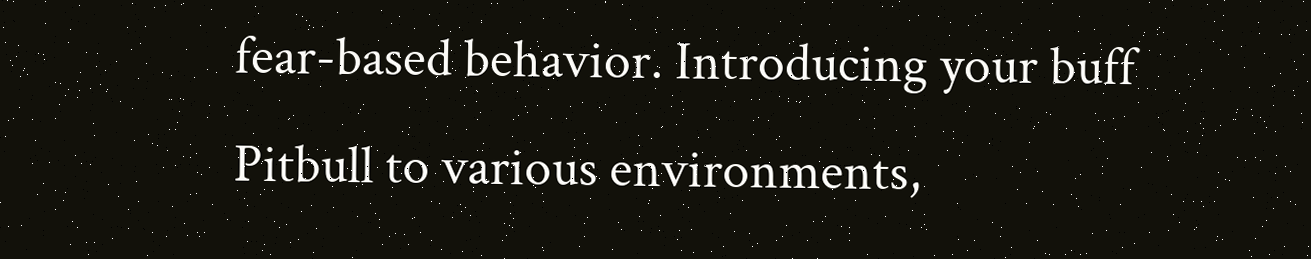fear-based behavior. Introducing your buff Pitbull to various environments,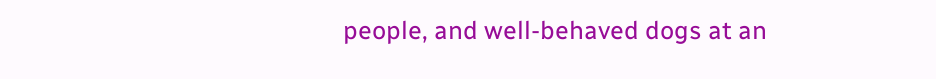people, and well-behaved dogs at an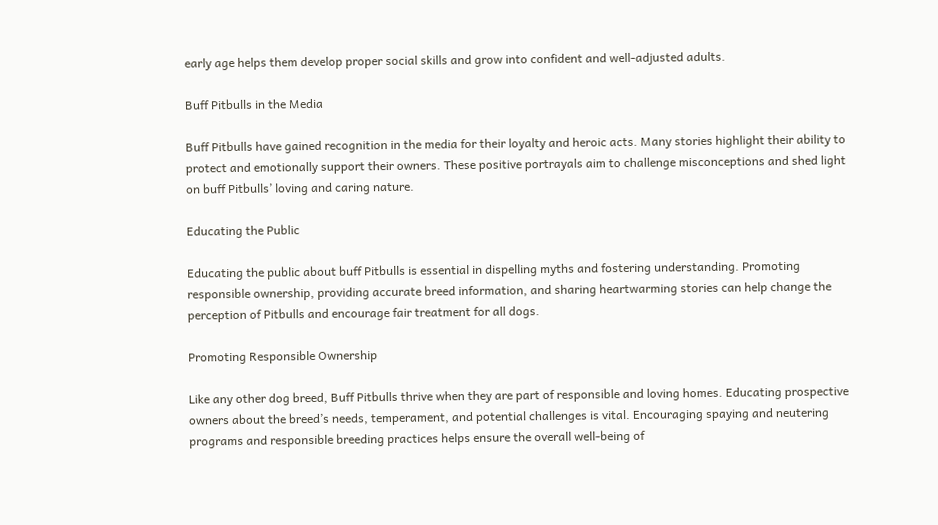early age helps them develop proper social skills and grow into confident and well-adjusted adults.

Buff Pitbulls in the Media

Buff Pitbulls have gained recognition in the media for their loyalty and heroic acts. Many stories highlight their ability to protect and emotionally support their owners. These positive portrayals aim to challenge misconceptions and shed light on buff Pitbulls’ loving and caring nature.

Educating the Public

Educating the public about buff Pitbulls is essential in dispelling myths and fostering understanding. Promoting responsible ownership, providing accurate breed information, and sharing heartwarming stories can help change the perception of Pitbulls and encourage fair treatment for all dogs.

Promoting Responsible Ownership

Like any other dog breed, Buff Pitbulls thrive when they are part of responsible and loving homes. Educating prospective owners about the breed’s needs, temperament, and potential challenges is vital. Encouraging spaying and neutering programs and responsible breeding practices helps ensure the overall well-being of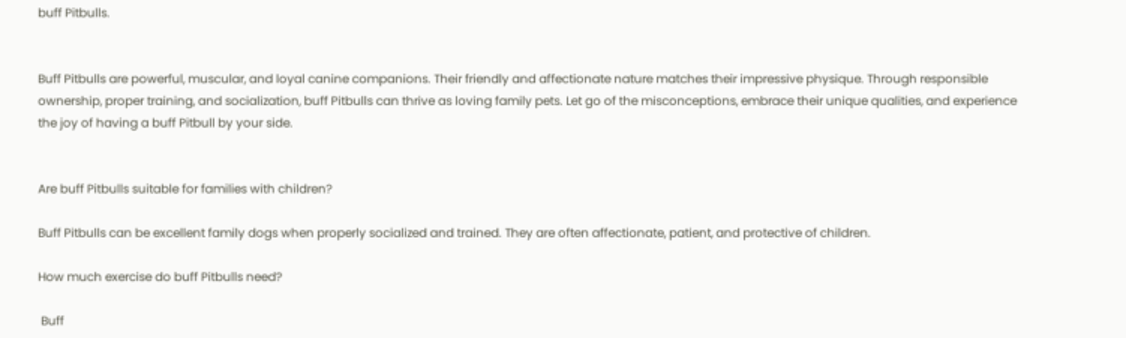buff Pitbulls.


Buff Pitbulls are powerful, muscular, and loyal canine companions. Their friendly and affectionate nature matches their impressive physique. Through responsible ownership, proper training, and socialization, buff Pitbulls can thrive as loving family pets. Let go of the misconceptions, embrace their unique qualities, and experience the joy of having a buff Pitbull by your side.


Are buff Pitbulls suitable for families with children?

Buff Pitbulls can be excellent family dogs when properly socialized and trained. They are often affectionate, patient, and protective of children.

How much exercise do buff Pitbulls need?

 Buff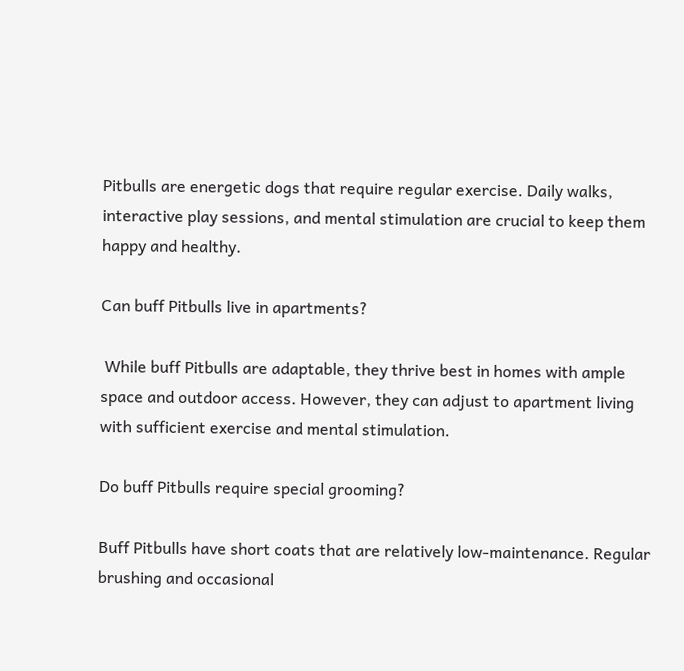Pitbulls are energetic dogs that require regular exercise. Daily walks, interactive play sessions, and mental stimulation are crucial to keep them happy and healthy.

Can buff Pitbulls live in apartments?

 While buff Pitbulls are adaptable, they thrive best in homes with ample space and outdoor access. However, they can adjust to apartment living with sufficient exercise and mental stimulation.

Do buff Pitbulls require special grooming?

Buff Pitbulls have short coats that are relatively low-maintenance. Regular brushing and occasional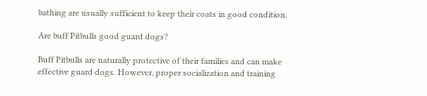bathing are usually sufficient to keep their coats in good condition.

Are buff Pitbulls good guard dogs?

Buff Pitbulls are naturally protective of their families and can make effective guard dogs. However, proper socialization and training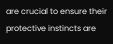are crucial to ensure their protective instincts are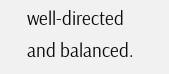well-directed and balanced.